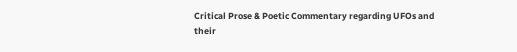Critical Prose & Poetic Commentary regarding UFOs and their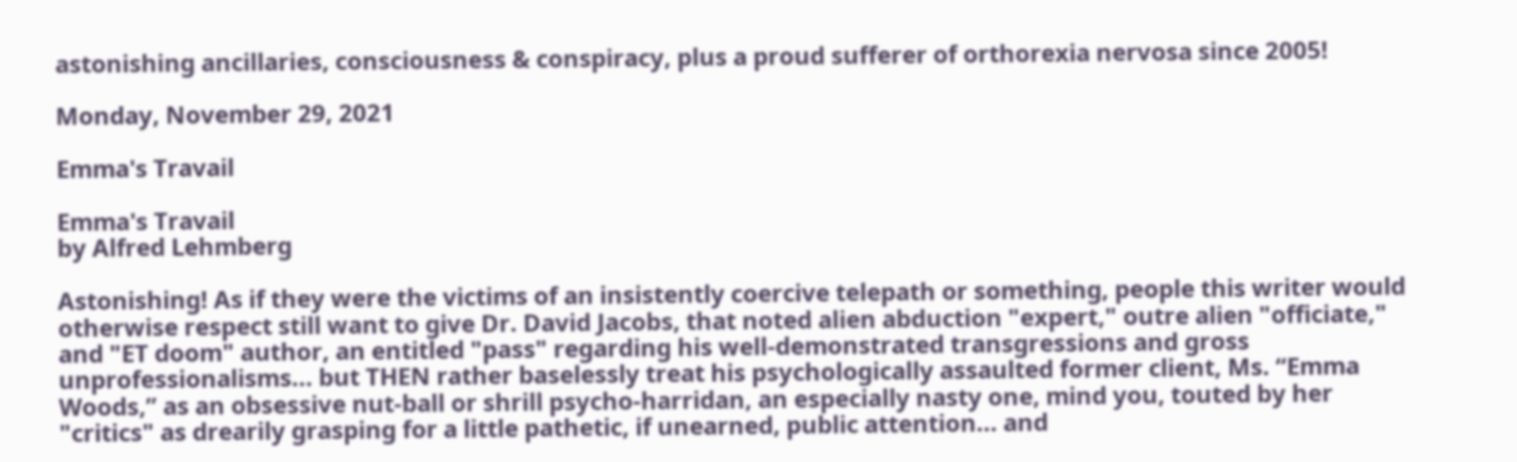astonishing ancillaries, consciousness & conspiracy, plus a proud sufferer of orthorexia nervosa since 2005!

Monday, November 29, 2021

Emma's Travail

Emma's Travail
by Alfred Lehmberg

Astonishing! As if they were the victims of an insistently coercive telepath or something, people this writer would otherwise respect still want to give Dr. David Jacobs, that noted alien abduction "expert," outre alien "officiate," and "ET doom" author, an entitled "pass" regarding his well-demonstrated transgressions and gross unprofessionalisms... but THEN rather baselessly treat his psychologically assaulted former client, Ms. “Emma Woods,” as an obsessive nut-ball or shrill psycho-harridan, an especially nasty one, mind you, touted by her "critics" as drearily grasping for a little pathetic, if unearned, public attention... and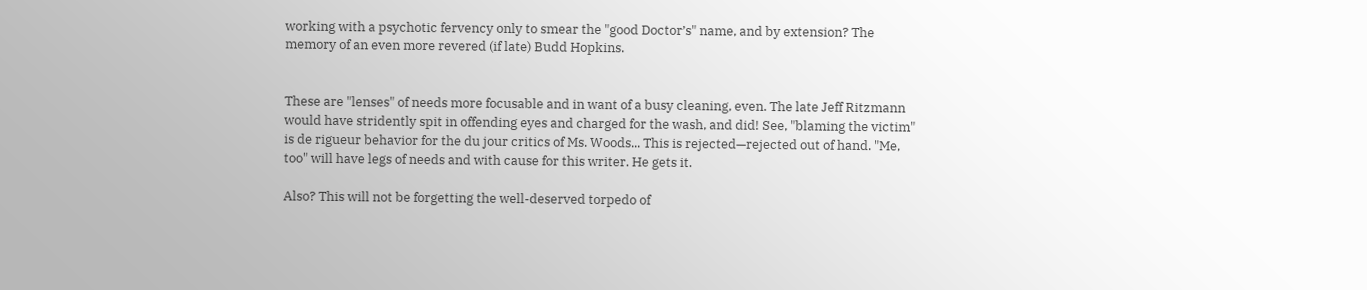working with a psychotic fervency only to smear the "good Doctor’s" name, and by extension? The memory of an even more revered (if late) Budd Hopkins.


These are "lenses" of needs more focusable and in want of a busy cleaning, even. The late Jeff Ritzmann would have stridently spit in offending eyes and charged for the wash, and did! See, "blaming the victim" is de rigueur behavior for the du jour critics of Ms. Woods... This is rejected—rejected out of hand. "Me, too" will have legs of needs and with cause for this writer. He gets it.

Also? This will not be forgetting the well-deserved torpedo of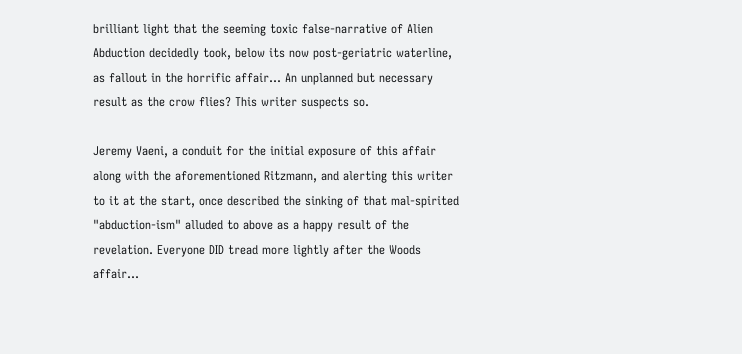brilliant light that the seeming toxic false-narrative of Alien Abduction decidedly took, below its now post-geriatric waterline, as fallout in the horrific affair... An unplanned but necessary result as the crow flies? This writer suspects so.

Jeremy Vaeni, a conduit for the initial exposure of this affair along with the aforementioned Ritzmann, and alerting this writer to it at the start, once described the sinking of that mal-spirited "abduction-ism" alluded to above as a happy result of the revelation. Everyone DID tread more lightly after the Woods affair...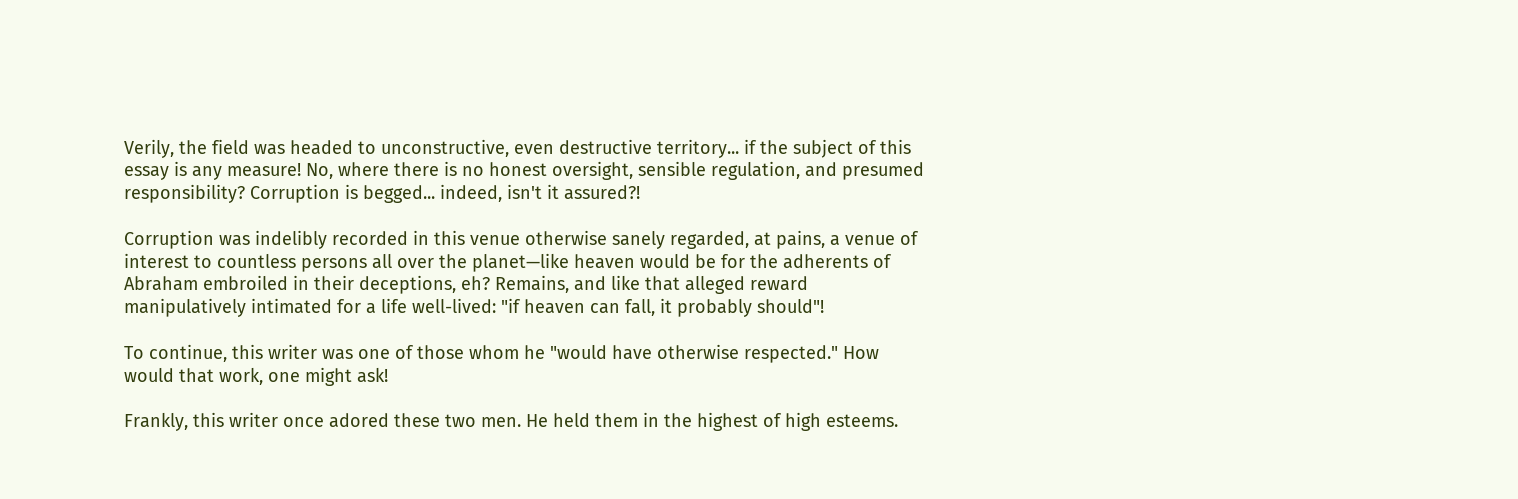Verily, the field was headed to unconstructive, even destructive territory... if the subject of this essay is any measure! No, where there is no honest oversight, sensible regulation, and presumed responsibility? Corruption is begged... indeed, isn't it assured?!

Corruption was indelibly recorded in this venue otherwise sanely regarded, at pains, a venue of interest to countless persons all over the planet—like heaven would be for the adherents of Abraham embroiled in their deceptions, eh? Remains, and like that alleged reward manipulatively intimated for a life well-lived: "if heaven can fall, it probably should"!

To continue, this writer was one of those whom he "would have otherwise respected." How would that work, one might ask!

Frankly, this writer once adored these two men. He held them in the highest of high esteems.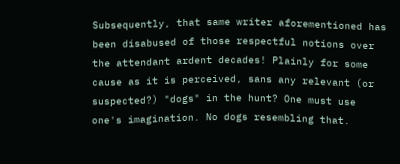Subsequently, that same writer aforementioned has been disabused of those respectful notions over the attendant ardent decades! Plainly for some cause as it is perceived, sans any relevant (or suspected?) "dogs" in the hunt? One must use one's imagination. No dogs resembling that.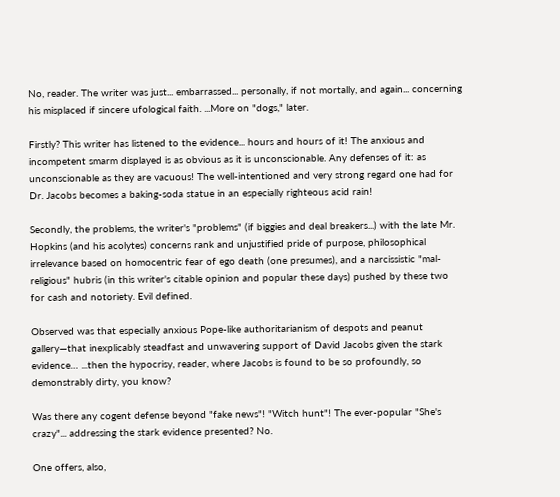No, reader. The writer was just... embarrassed... personally, if not mortally, and again... concerning his misplaced if sincere ufological faith. ...More on "dogs," later.

Firstly? This writer has listened to the evidence... hours and hours of it! The anxious and incompetent smarm displayed is as obvious as it is unconscionable. Any defenses of it: as unconscionable as they are vacuous! The well-intentioned and very strong regard one had for Dr. Jacobs becomes a baking-soda statue in an especially righteous acid rain!

Secondly, the problems, the writer's "problems" (if biggies and deal breakers...) with the late Mr. Hopkins (and his acolytes) concerns rank and unjustified pride of purpose, philosophical irrelevance based on homocentric fear of ego death (one presumes), and a narcissistic "mal-religious" hubris (in this writer's citable opinion and popular these days) pushed by these two for cash and notoriety. Evil defined.

Observed was that especially anxious Pope-like authoritarianism of despots and peanut gallery—that inexplicably steadfast and unwavering support of David Jacobs given the stark evidence… ...then the hypocrisy, reader, where Jacobs is found to be so profoundly, so demonstrably dirty, you know?

Was there any cogent defense beyond "fake news"! "Witch hunt"! The ever-popular "She's crazy"... addressing the stark evidence presented? No.

One offers, also,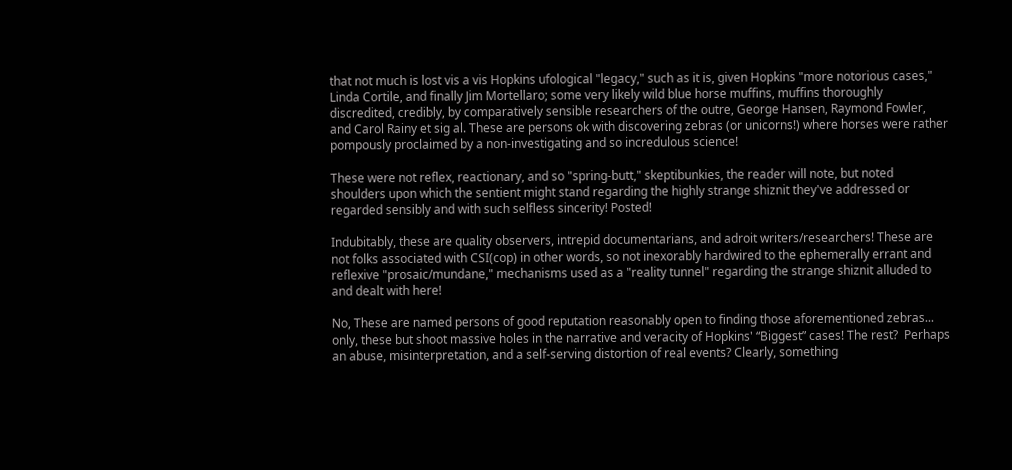that not much is lost vis a vis Hopkins ufological "legacy," such as it is, given Hopkins "more notorious cases," Linda Cortile, and finally Jim Mortellaro; some very likely wild blue horse muffins, muffins thoroughly discredited, credibly, by comparatively sensible researchers of the outre, George Hansen, Raymond Fowler, and Carol Rainy et sig al. These are persons ok with discovering zebras (or unicorns!) where horses were rather pompously proclaimed by a non-investigating and so incredulous science!

These were not reflex, reactionary, and so "spring-butt," skeptibunkies, the reader will note, but noted shoulders upon which the sentient might stand regarding the highly strange shiznit they've addressed or regarded sensibly and with such selfless sincerity! Posted!

Indubitably, these are quality observers, intrepid documentarians, and adroit writers/researchers! These are not folks associated with CSI(cop) in other words, so not inexorably hardwired to the ephemerally errant and reflexive "prosaic/mundane," mechanisms used as a "reality tunnel" regarding the strange shiznit alluded to and dealt with here!

No, These are named persons of good reputation reasonably open to finding those aforementioned zebras... only, these but shoot massive holes in the narrative and veracity of Hopkins' “Biggest” cases! The rest?  Perhaps an abuse, misinterpretation, and a self-serving distortion of real events? Clearly, something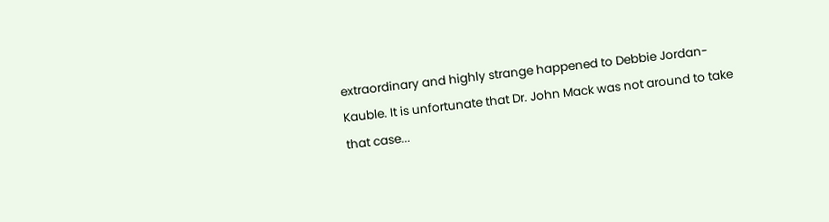extraordinary and highly strange happened to Debbie Jordan-Kauble. It is unfortunate that Dr. John Mack was not around to take that case...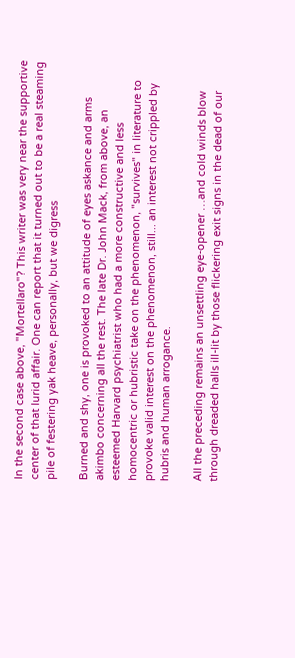In the second case above, "Mortellaro"? This writer was very near the supportive center of that lurid affair. One can report that it turned out to be a real steaming pile of festering yak heave, personally, but we digress

Burned and shy, one is provoked to an attitude of eyes askance and arms akimbo concerning all the rest. The late Dr. John Mack, from above, an esteemed Harvard psychiatrist who had a more constructive and less homocentric or hubristic take on the phenomenon, "survives" in literature to provoke valid interest on the phenomenon, still... an interest not crippled by hubris and human arrogance.

All the preceding remains an unsettling eye-opener …and cold winds blow through dreaded halls ill-lit by those flickering exit signs in the dead of our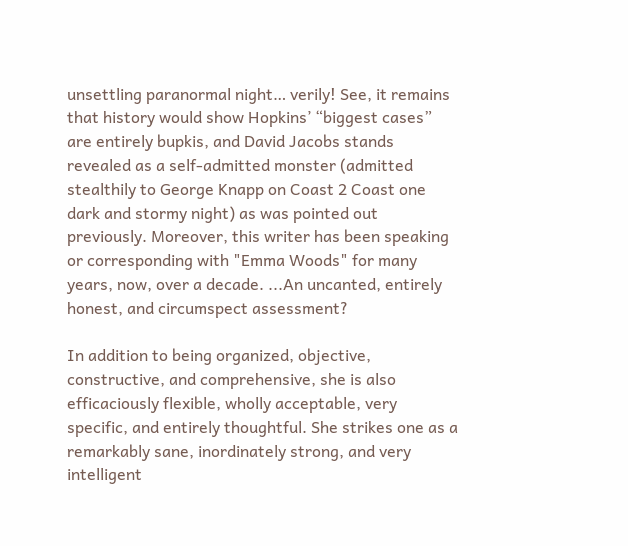unsettling paranormal night… verily! See, it remains that history would show Hopkins’ “biggest cases” are entirely bupkis, and David Jacobs stands revealed as a self-admitted monster (admitted stealthily to George Knapp on Coast 2 Coast one dark and stormy night) as was pointed out previously. Moreover, this writer has been speaking or corresponding with "Emma Woods" for many years, now, over a decade. ...An uncanted, entirely honest, and circumspect assessment?

In addition to being organized, objective, constructive, and comprehensive, she is also efficaciously flexible, wholly acceptable, very specific, and entirely thoughtful. She strikes one as a remarkably sane, inordinately strong, and very intelligent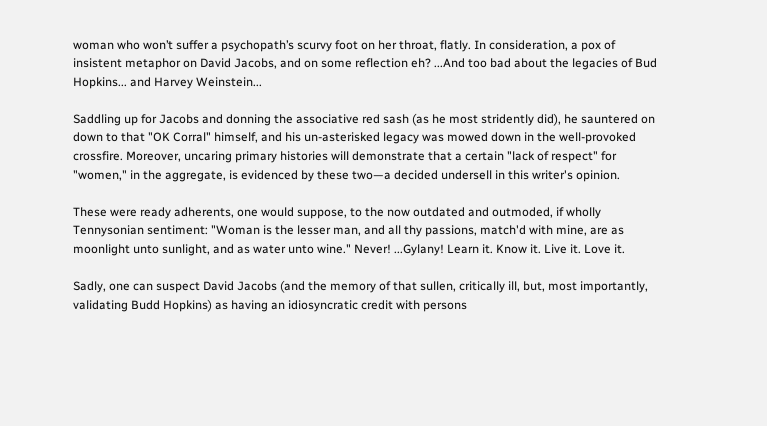woman who won’t suffer a psychopath’s scurvy foot on her throat, flatly. In consideration, a pox of insistent metaphor on David Jacobs, and on some reflection eh? ...And too bad about the legacies of Bud Hopkins... and Harvey Weinstein...

Saddling up for Jacobs and donning the associative red sash (as he most stridently did), he sauntered on down to that "OK Corral" himself, and his un-asterisked legacy was mowed down in the well-provoked crossfire. Moreover, uncaring primary histories will demonstrate that a certain "lack of respect" for "women," in the aggregate, is evidenced by these two—a decided undersell in this writer's opinion.

These were ready adherents, one would suppose, to the now outdated and outmoded, if wholly Tennysonian sentiment: "Woman is the lesser man, and all thy passions, match'd with mine, are as moonlight unto sunlight, and as water unto wine." Never! ...Gylany! Learn it. Know it. Live it. Love it.

Sadly, one can suspect David Jacobs (and the memory of that sullen, critically ill, but, most importantly, validating Budd Hopkins) as having an idiosyncratic credit with persons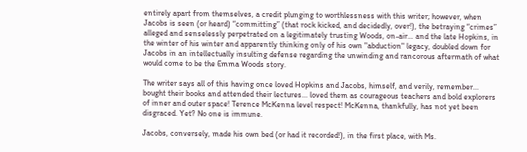entirely apart from themselves, a credit plunging to worthlessness with this writer; however, when Jacobs is seen (or heard) “committing” (that rock kicked, and decidedly, over!), the betraying “crimes” alleged and senselessly perpetrated on a legitimately trusting Woods, on-air… and the late Hopkins, in the winter of his winter and apparently thinking only of his own "abduction" legacy, doubled down for Jacobs in an intellectually insulting defense regarding the unwinding and rancorous aftermath of what would come to be the Emma Woods story.

The writer says all of this having once loved Hopkins and Jacobs, himself, and verily, remember... bought their books and attended their lectures... loved them as courageous teachers and bold explorers of inner and outer space! Terence McKenna level respect! McKenna, thankfully, has not yet been disgraced. Yet? No one is immune.

Jacobs, conversely, made his own bed (or had it recorded!), in the first place, with Ms.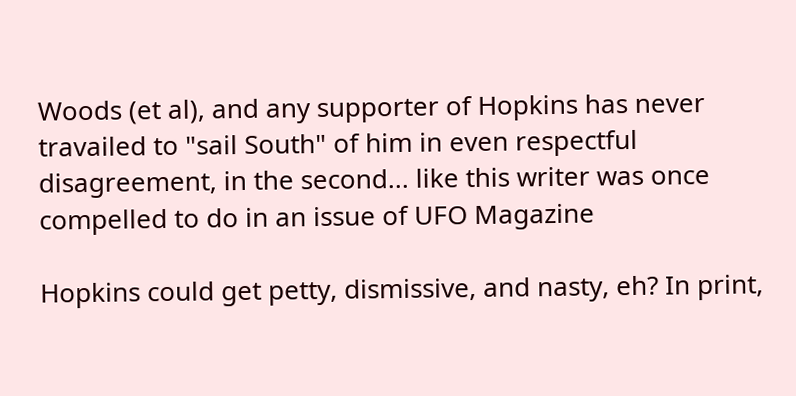Woods (et al), and any supporter of Hopkins has never travailed to "sail South" of him in even respectful disagreement, in the second... like this writer was once compelled to do in an issue of UFO Magazine

Hopkins could get petty, dismissive, and nasty, eh? In print,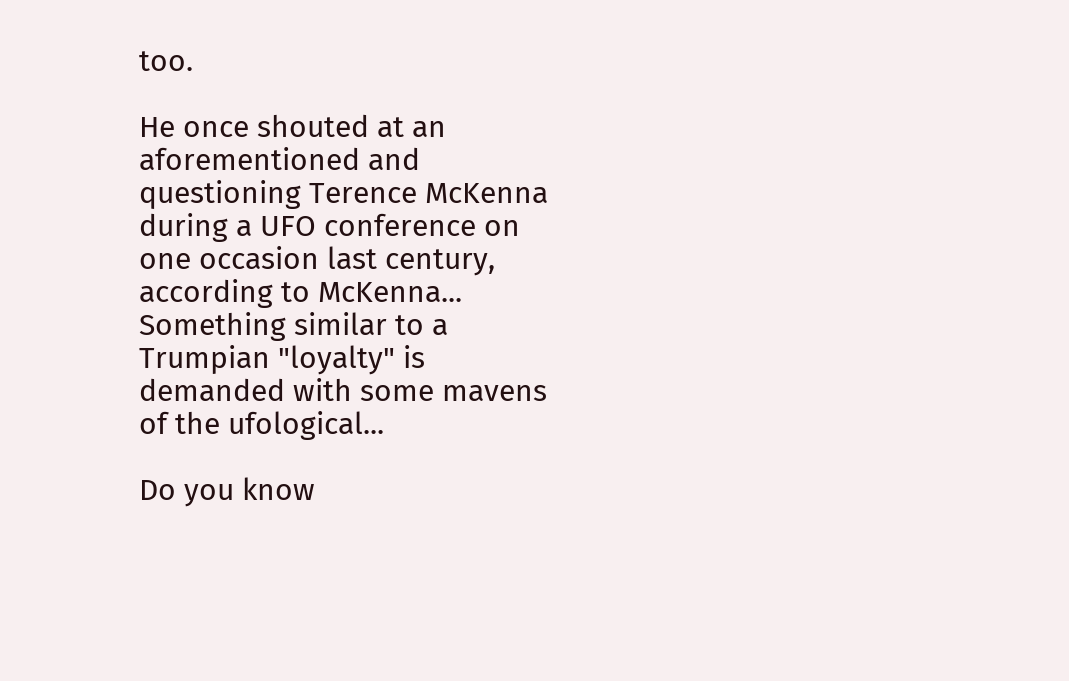too.

He once shouted at an aforementioned and questioning Terence McKenna during a UFO conference on one occasion last century, according to McKenna... Something similar to a Trumpian "loyalty" is demanded with some mavens of the ufological...

Do you know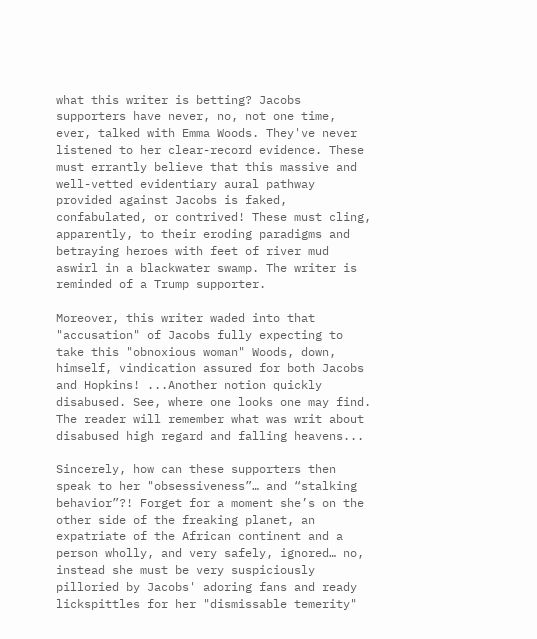what this writer is betting? Jacobs supporters have never, no, not one time, ever, talked with Emma Woods. They've never listened to her clear-record evidence. These must errantly believe that this massive and well-vetted evidentiary aural pathway provided against Jacobs is faked, confabulated, or contrived! These must cling, apparently, to their eroding paradigms and betraying heroes with feet of river mud aswirl in a blackwater swamp. The writer is reminded of a Trump supporter.

Moreover, this writer waded into that "accusation" of Jacobs fully expecting to take this "obnoxious woman" Woods, down, himself, vindication assured for both Jacobs and Hopkins! ...Another notion quickly disabused. See, where one looks one may find. The reader will remember what was writ about disabused high regard and falling heavens...

Sincerely, how can these supporters then speak to her "obsessiveness”… and “stalking behavior”?! Forget for a moment she’s on the other side of the freaking planet, an expatriate of the African continent and a person wholly, and very safely, ignored… no, instead she must be very suspiciously pilloried by Jacobs' adoring fans and ready lickspittles for her "dismissable temerity"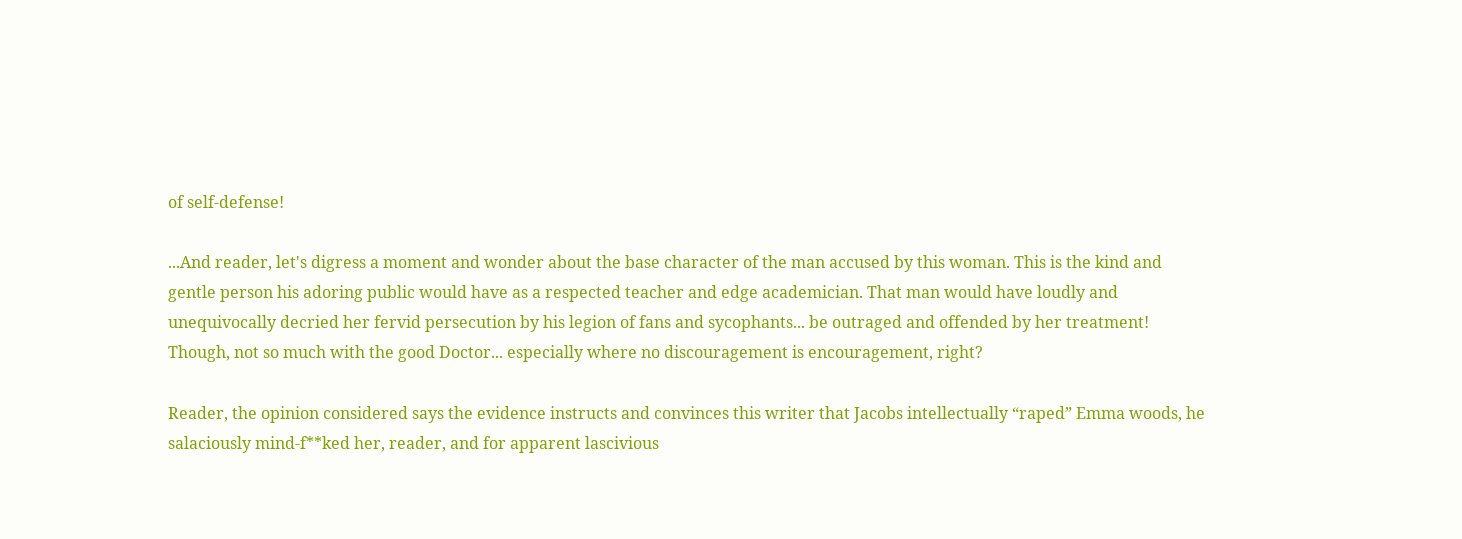of self-defense!

...And reader, let's digress a moment and wonder about the base character of the man accused by this woman. This is the kind and gentle person his adoring public would have as a respected teacher and edge academician. That man would have loudly and unequivocally decried her fervid persecution by his legion of fans and sycophants... be outraged and offended by her treatment! Though, not so much with the good Doctor... especially where no discouragement is encouragement, right?

Reader, the opinion considered says the evidence instructs and convinces this writer that Jacobs intellectually “raped” Emma woods, he salaciously mind-f**ked her, reader, and for apparent lascivious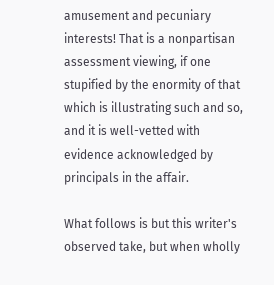amusement and pecuniary interests! That is a nonpartisan assessment viewing, if one stupified by the enormity of that which is illustrating such and so, and it is well-vetted with evidence acknowledged by principals in the affair.

What follows is but this writer's observed take, but when wholly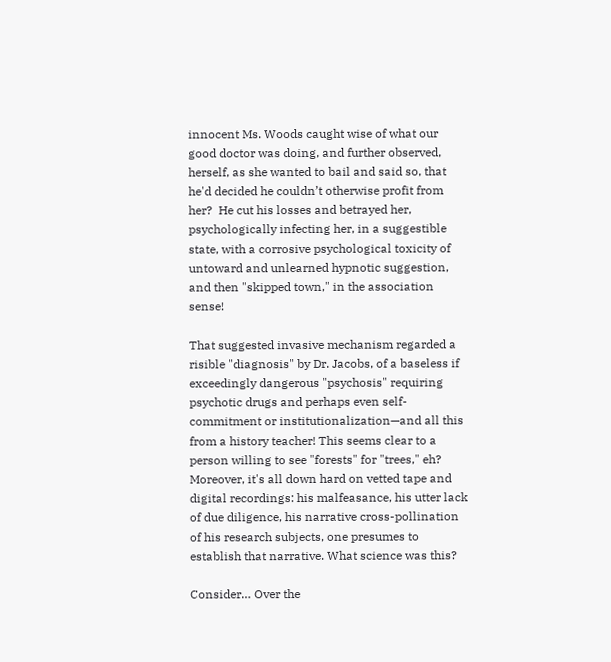innocent Ms. Woods caught wise of what our good doctor was doing, and further observed, herself, as she wanted to bail and said so, that he'd decided he couldn’t otherwise profit from her?  He cut his losses and betrayed her, psychologically infecting her, in a suggestible state, with a corrosive psychological toxicity of untoward and unlearned hypnotic suggestion, and then "skipped town," in the association sense!

That suggested invasive mechanism regarded a risible "diagnosis" by Dr. Jacobs, of a baseless if exceedingly dangerous "psychosis" requiring psychotic drugs and perhaps even self-commitment or institutionalization—and all this from a history teacher! This seems clear to a person willing to see "forests" for "trees," eh? Moreover, it's all down hard on vetted tape and digital recordings: his malfeasance, his utter lack of due diligence, his narrative cross-pollination of his research subjects, one presumes to establish that narrative. What science was this?

Consider… Over the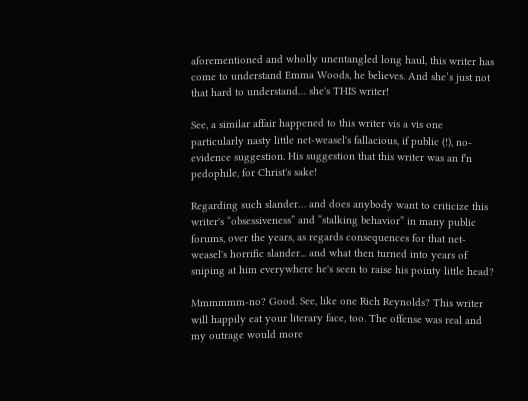aforementioned and wholly unentangled long haul, this writer has come to understand Emma Woods, he believes. And she’s just not that hard to understand… she's THIS writer!

See, a similar affair happened to this writer vis a vis one particularly nasty little net-weasel's fallacious, if public (!), no-evidence suggestion. His suggestion that this writer was an f'n pedophile, for Christ's sake!

Regarding such slander… and does anybody want to criticize this writer's “obsessiveness” and “stalking behavior” in many public forums, over the years, as regards consequences for that net-weasel's horrific slander... and what then turned into years of sniping at him everywhere he's seen to raise his pointy little head?

Mmmmmm-no? Good. See, like one Rich Reynolds? This writer will happily eat your literary face, too. The offense was real and my outrage would more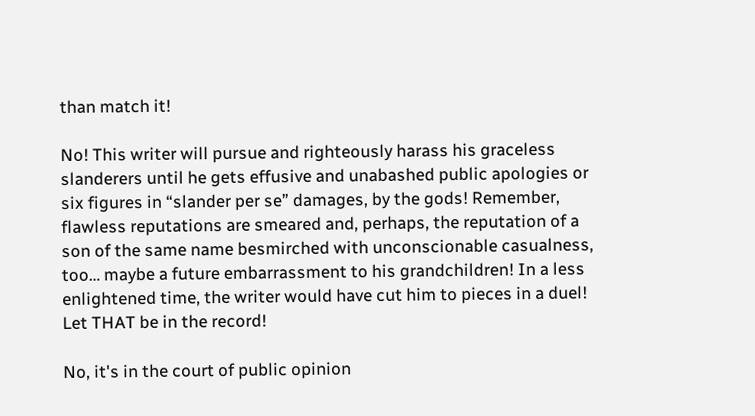than match it!

No! This writer will pursue and righteously harass his graceless slanderers until he gets effusive and unabashed public apologies or six figures in “slander per se” damages, by the gods! Remember,  flawless reputations are smeared and, perhaps, the reputation of a son of the same name besmirched with unconscionable casualness, too… maybe a future embarrassment to his grandchildren! In a less enlightened time, the writer would have cut him to pieces in a duel! Let THAT be in the record!

No, it's in the court of public opinion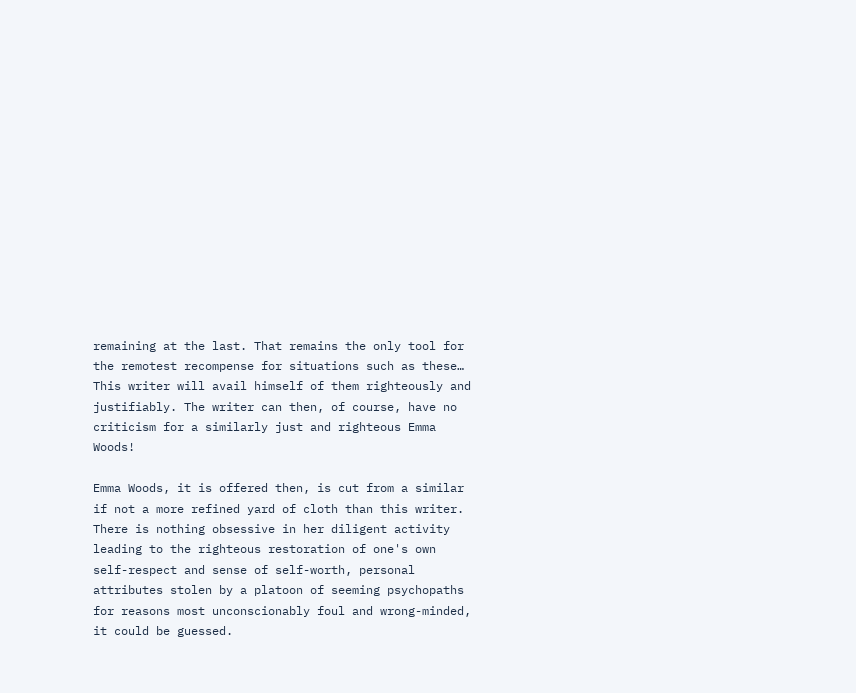remaining at the last. That remains the only tool for the remotest recompense for situations such as these… This writer will avail himself of them righteously and justifiably. The writer can then, of course, have no criticism for a similarly just and righteous Emma Woods!

Emma Woods, it is offered then, is cut from a similar if not a more refined yard of cloth than this writer. There is nothing obsessive in her diligent activity leading to the righteous restoration of one's own self-respect and sense of self-worth, personal attributes stolen by a platoon of seeming psychopaths for reasons most unconscionably foul and wrong-minded, it could be guessed.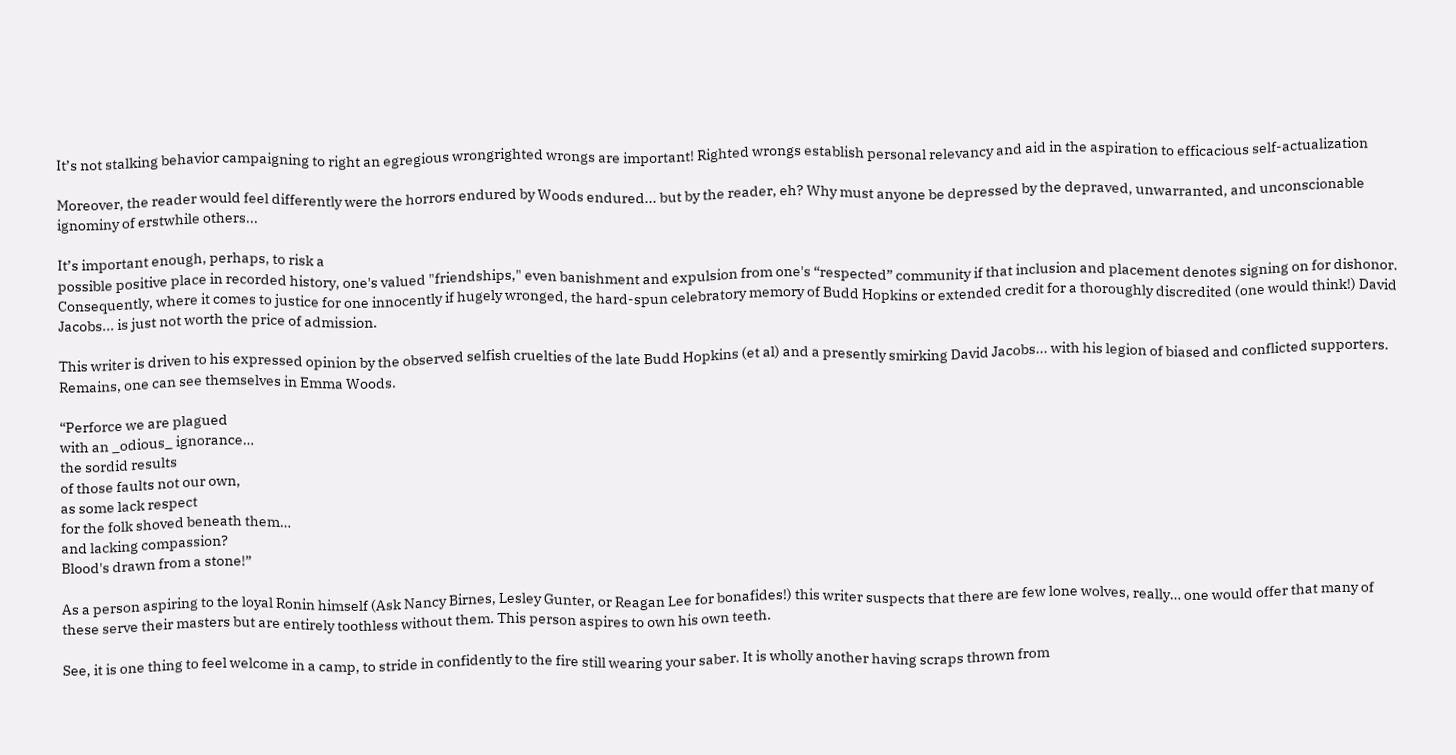It’s not stalking behavior campaigning to right an egregious wrongrighted wrongs are important! Righted wrongs establish personal relevancy and aid in the aspiration to efficacious self-actualization

Moreover, the reader would feel differently were the horrors endured by Woods endured... but by the reader, eh? Why must anyone be depressed by the depraved, unwarranted, and unconscionable ignominy of erstwhile others...

It’s important enough, perhaps, to risk a
possible positive place in recorded history, one's valued "friendships," even banishment and expulsion from one's “respected” community if that inclusion and placement denotes signing on for dishonor. Consequently, where it comes to justice for one innocently if hugely wronged, the hard-spun celebratory memory of Budd Hopkins or extended credit for a thoroughly discredited (one would think!) David Jacobs... is just not worth the price of admission.

This writer is driven to his expressed opinion by the observed selfish cruelties of the late Budd Hopkins (et al) and a presently smirking David Jacobs... with his legion of biased and conflicted supporters. Remains, one can see themselves in Emma Woods.

“Perforce we are plagued
with an _odious_ ignorance…
the sordid results
of those faults not our own,
as some lack respect
for the folk shoved beneath them…
and lacking compassion?
Blood's drawn from a stone!”

As a person aspiring to the loyal Ronin himself (Ask Nancy Birnes, Lesley Gunter, or Reagan Lee for bonafides!) this writer suspects that there are few lone wolves, really… one would offer that many of these serve their masters but are entirely toothless without them. This person aspires to own his own teeth.

See, it is one thing to feel welcome in a camp, to stride in confidently to the fire still wearing your saber. It is wholly another having scraps thrown from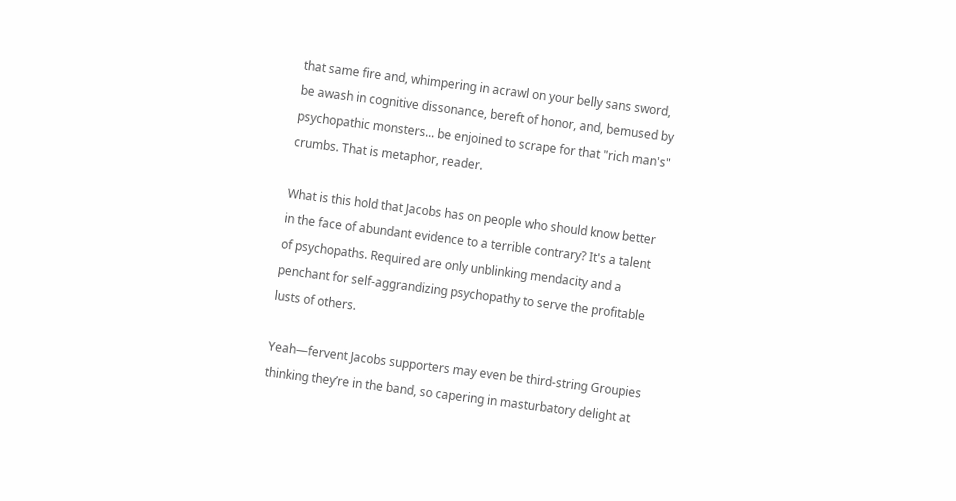that same fire and, whimpering in acrawl on your belly sans sword, be awash in cognitive dissonance, bereft of honor, and, bemused by psychopathic monsters... be enjoined to scrape for that "rich man's" crumbs. That is metaphor, reader.

What is this hold that Jacobs has on people who should know better in the face of abundant evidence to a terrible contrary? It's a talent of psychopaths. Required are only unblinking mendacity and a penchant for self-aggrandizing psychopathy to serve the profitable lusts of others.

Yeah—fervent Jacobs supporters may even be third-string Groupies thinking they’re in the band, so capering in masturbatory delight at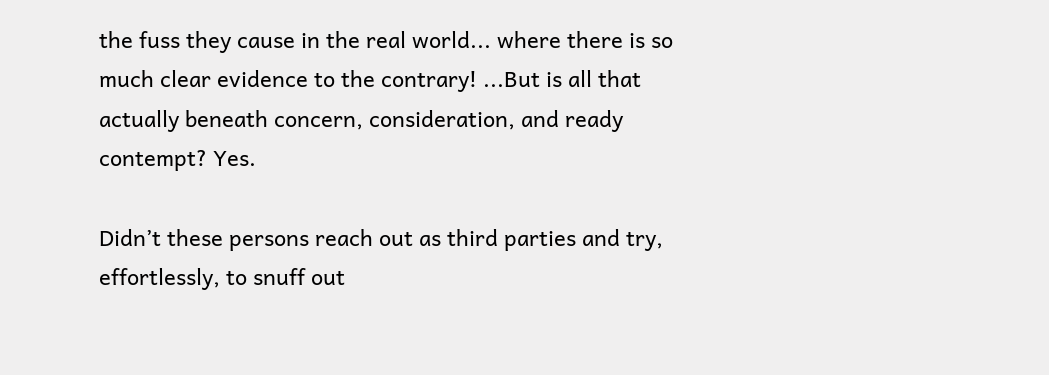the fuss they cause in the real world... where there is so much clear evidence to the contrary! ...But is all that actually beneath concern, consideration, and ready contempt? Yes.

Didn’t these persons reach out as third parties and try, effortlessly, to snuff out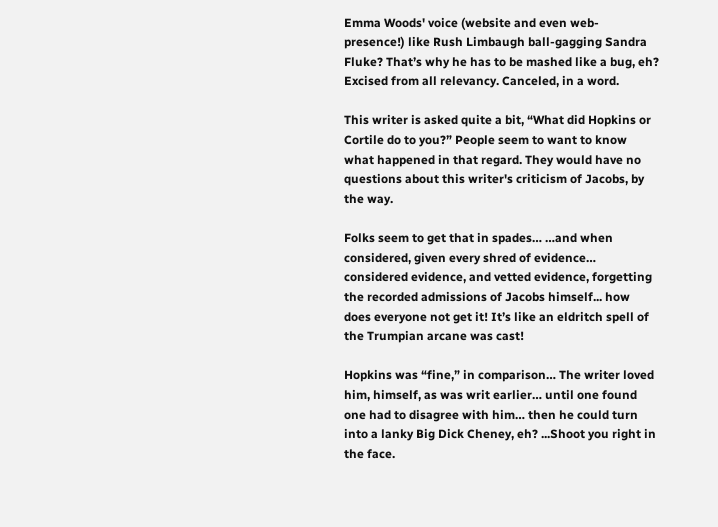Emma Woods' voice (website and even web-presence!) like Rush Limbaugh ball-gagging Sandra Fluke? That’s why he has to be mashed like a bug, eh? Excised from all relevancy. Canceled, in a word.

This writer is asked quite a bit, “What did Hopkins or Cortile do to you?” People seem to want to know what happened in that regard. They would have no questions about this writer's criticism of Jacobs, by the way.

Folks seem to get that in spades… …and when considered, given every shred of evidence… considered evidence, and vetted evidence, forgetting the recorded admissions of Jacobs himself... how does everyone not get it! It’s like an eldritch spell of the Trumpian arcane was cast!

Hopkins was “fine,” in comparison… The writer loved him, himself, as was writ earlier… until one found one had to disagree with him… then he could turn into a lanky Big Dick Cheney, eh? ...Shoot you right in the face.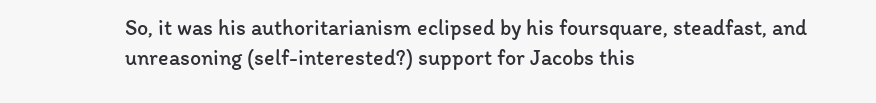So, it was his authoritarianism eclipsed by his foursquare, steadfast, and unreasoning (self-interested?) support for Jacobs this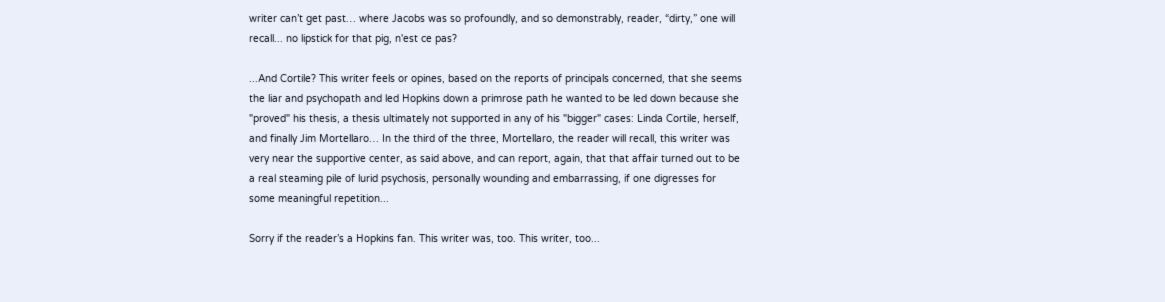writer can’t get past… where Jacobs was so profoundly, and so demonstrably, reader, “dirty,” one will recall... no lipstick for that pig, n'est ce pas?

...And Cortile? This writer feels or opines, based on the reports of principals concerned, that she seems the liar and psychopath and led Hopkins down a primrose path he wanted to be led down because she "proved" his thesis, a thesis ultimately not supported in any of his "bigger" cases: Linda Cortile, herself, and finally Jim Mortellaro… In the third of the three, Mortellaro, the reader will recall, this writer was very near the supportive center, as said above, and can report, again, that that affair turned out to be a real steaming pile of lurid psychosis, personally wounding and embarrassing, if one digresses for some meaningful repetition...

Sorry if the reader’s a Hopkins fan. This writer was, too. This writer, too...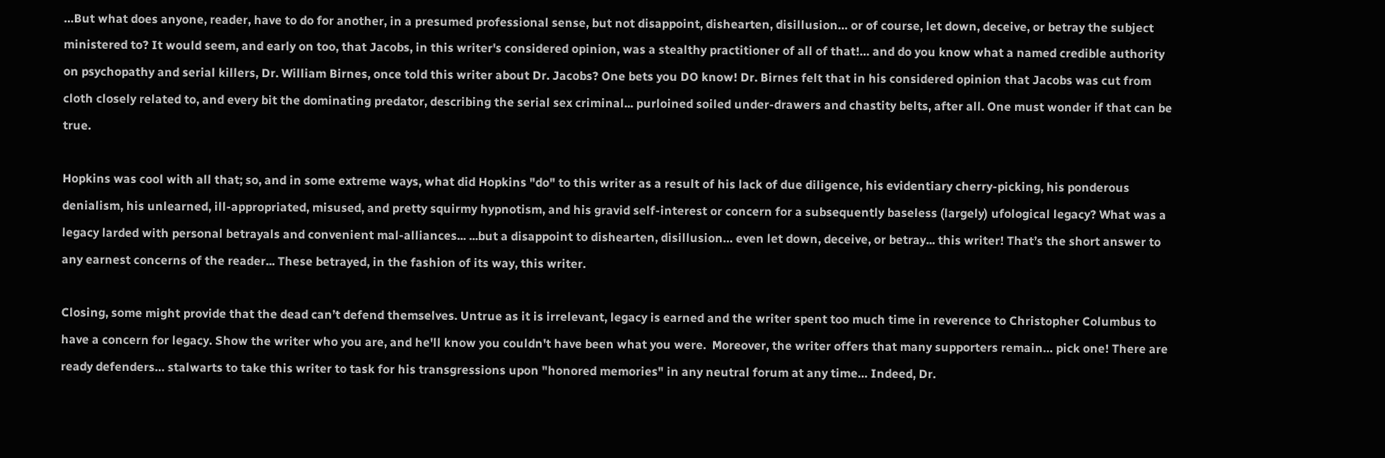…But what does anyone, reader, have to do for another, in a presumed professional sense, but not disappoint, dishearten, disillusion… or of course, let down, deceive, or betray the subject ministered to? It would seem, and early on too, that Jacobs, in this writer's considered opinion, was a stealthy practitioner of all of that!… and do you know what a named credible authority on psychopathy and serial killers, Dr. William Birnes, once told this writer about Dr. Jacobs? One bets you DO know! Dr. Birnes felt that in his considered opinion that Jacobs was cut from cloth closely related to, and every bit the dominating predator, describing the serial sex criminal... purloined soiled under-drawers and chastity belts, after all. One must wonder if that can be true.

Hopkins was cool with all that; so, and in some extreme ways, what did Hopkins "do" to this writer as a result of his lack of due diligence, his evidentiary cherry-picking, his ponderous denialism, his unlearned, ill-appropriated, misused, and pretty squirmy hypnotism, and his gravid self-interest or concern for a subsequently baseless (largely) ufological legacy? What was a legacy larded with personal betrayals and convenient mal-alliances... ...but a disappoint to dishearten, disillusion… even let down, deceive, or betray... this writer! That’s the short answer to any earnest concerns of the reader... These betrayed, in the fashion of its way, this writer.

Closing, some might provide that the dead can’t defend themselves. Untrue as it is irrelevant, legacy is earned and the writer spent too much time in reverence to Christopher Columbus to have a concern for legacy. Show the writer who you are, and he'll know you couldn't have been what you were.  Moreover, the writer offers that many supporters remain… pick one! There are ready defenders… stalwarts to take this writer to task for his transgressions upon "honored memories" in any neutral forum at any time… Indeed, Dr.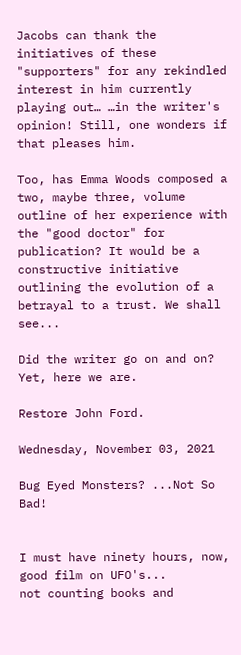Jacobs can thank the initiatives of these "supporters" for any rekindled interest in him currently playing out… …in the writer's opinion! Still, one wonders if that pleases him.

Too, has Emma Woods composed a two, maybe three, volume outline of her experience with the "good doctor" for publication? It would be a constructive initiative outlining the evolution of a betrayal to a trust. We shall see...

Did the writer go on and on? Yet, here we are.

Restore John Ford.

Wednesday, November 03, 2021

Bug Eyed Monsters? ...Not So Bad!


I must have ninety hours, now,
good film on UFO's...
not counting books and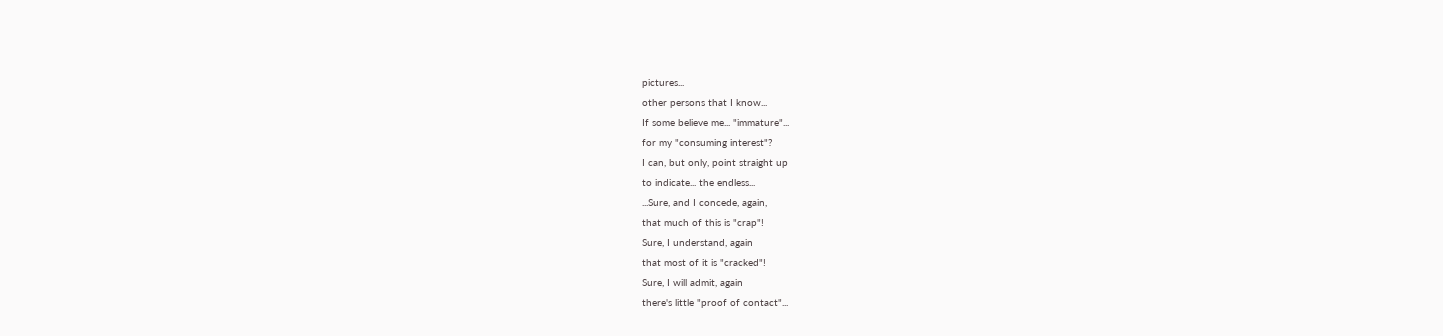pictures...
other persons that I know...
If some believe me... "immature"...
for my "consuming interest"?
I can, but only, point straight up
to indicate... the endless...
...Sure, and I concede, again,
that much of this is "crap"!
Sure, I understand, again
that most of it is "cracked"!
Sure, I will admit, again
there's little "proof of contact"...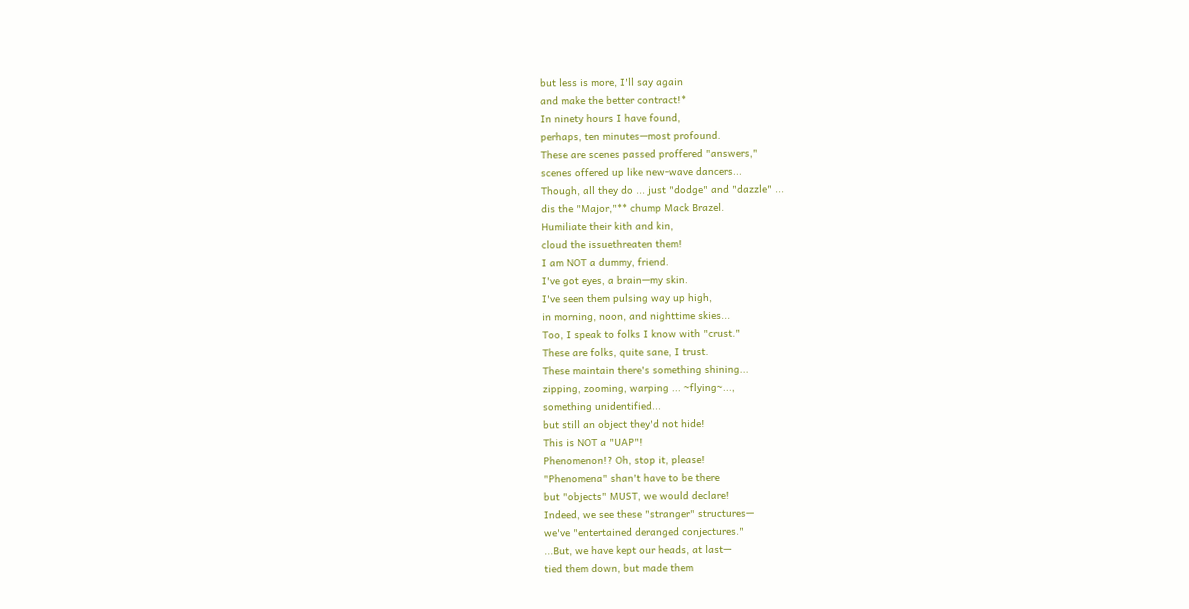but less is more, I'll say again
and make the better contract!*
In ninety hours I have found,
perhaps, ten minutes—most profound.
These are scenes passed proffered "answers,"
scenes offered up like new-wave dancers...
Though, all they do ... just "dodge" and "dazzle" ...
dis the "Major,"** chump Mack Brazel.
Humiliate their kith and kin,
cloud the issuethreaten them!
I am NOT a dummy, friend.
I've got eyes, a brain—my skin.
I've seen them pulsing way up high,
in morning, noon, and nighttime skies...
Too, I speak to folks I know with "crust."
These are folks, quite sane, I trust.
These maintain there's something shining...
zipping, zooming, warping ... ~flying~...,
something unidentified...
but still an object they'd not hide!
This is NOT a "UAP"!
Phenomenon!? Oh, stop it, please!
"Phenomena" shan't have to be there
but "objects" MUST, we would declare!
Indeed, we see these "stranger" structures—
we've "entertained deranged conjectures."
...But, we have kept our heads, at last—
tied them down, but made them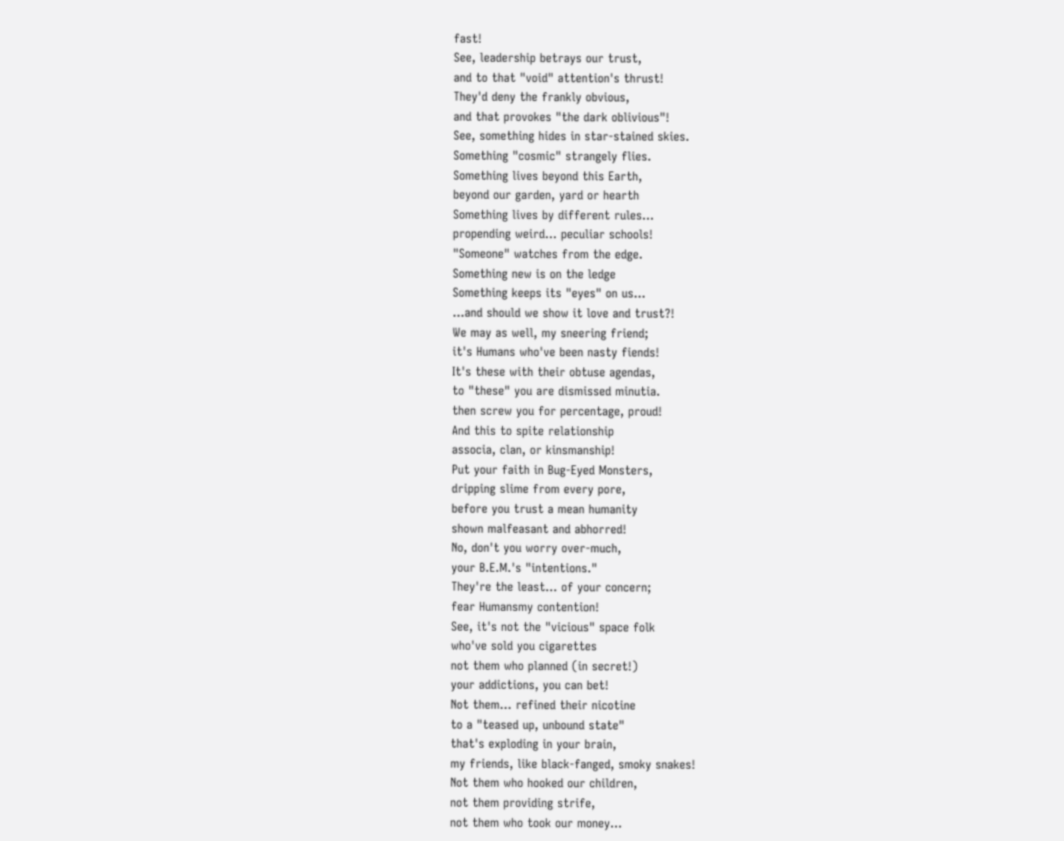fast!
See, leadership betrays our trust,
and to that "void" attention's thrust!
They'd deny the frankly obvious,
and that provokes "the dark oblivious"!
See, something hides in star-stained skies.
Something "cosmic" strangely flies.
Something lives beyond this Earth,
beyond our garden, yard or hearth
Something lives by different rules...
propending weird... peculiar schools!
"Someone" watches from the edge.
Something new is on the ledge
Something keeps its "eyes" on us...
...and should we show it love and trust?!
We may as well, my sneering friend;
it's Humans who've been nasty fiends!
It's these with their obtuse agendas,
to "these" you are dismissed minutia.
then screw you for percentage, proud!
And this to spite relationship
associa, clan, or kinsmanship!
Put your faith in Bug-Eyed Monsters,
dripping slime from every pore,
before you trust a mean humanity
shown malfeasant and abhorred!
No, don't you worry over-much,
your B.E.M.'s "intentions."
They're the least... of your concern;
fear Humansmy contention!
See, it's not the "vicious" space folk
who've sold you cigarettes
not them who planned (in secret!)
your addictions, you can bet!
Not them... refined their nicotine
to a "teased up, unbound state"
that's exploding in your brain,
my friends, like black-fanged, smoky snakes!
Not them who hooked our children,
not them providing strife,
not them who took our money...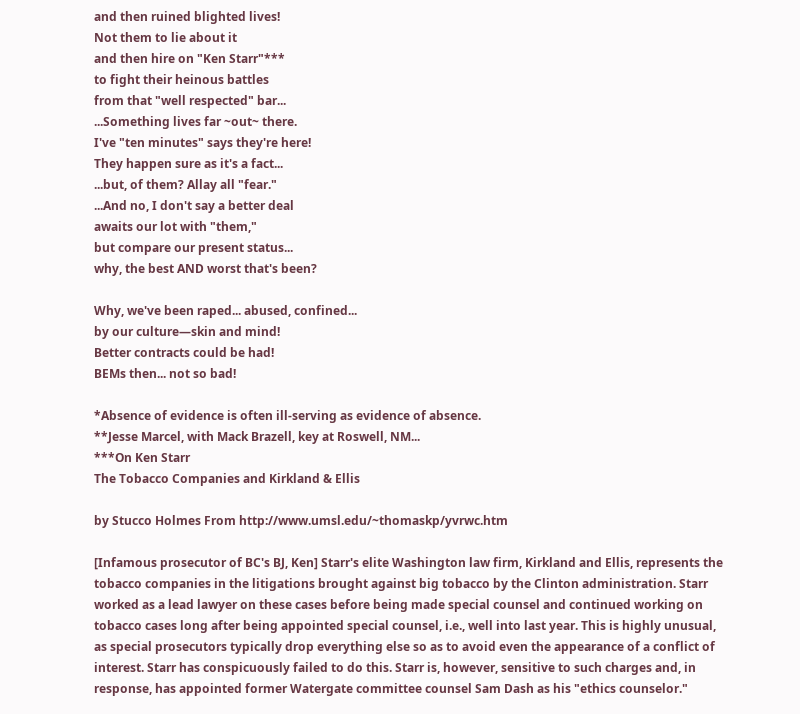and then ruined blighted lives!
Not them to lie about it
and then hire on "Ken Starr"***
to fight their heinous battles
from that "well respected" bar...
...Something lives far ~out~ there.
I've "ten minutes" says they're here!
They happen sure as it's a fact...
...but, of them? Allay all "fear."
...And no, I don't say a better deal
awaits our lot with "them,"
but compare our present status...
why, the best AND worst that's been?

Why, we've been raped... abused, confined...
by our culture—skin and mind!
Better contracts could be had!
BEMs then... not so bad!

*Absence of evidence is often ill-serving as evidence of absence.
**Jesse Marcel, with Mack Brazell, key at Roswell, NM...
***On Ken Starr
The Tobacco Companies and Kirkland & Ellis

by Stucco Holmes From http://www.umsl.edu/~thomaskp/yvrwc.htm

[Infamous prosecutor of BC's BJ, Ken] Starr's elite Washington law firm, Kirkland and Ellis, represents the tobacco companies in the litigations brought against big tobacco by the Clinton administration. Starr worked as a lead lawyer on these cases before being made special counsel and continued working on tobacco cases long after being appointed special counsel, i.e., well into last year. This is highly unusual, as special prosecutors typically drop everything else so as to avoid even the appearance of a conflict of interest. Starr has conspicuously failed to do this. Starr is, however, sensitive to such charges and, in response, has appointed former Watergate committee counsel Sam Dash as his "ethics counselor."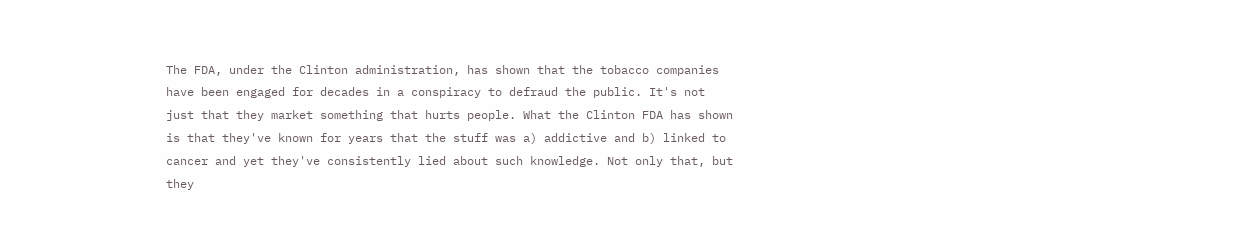The FDA, under the Clinton administration, has shown that the tobacco companies have been engaged for decades in a conspiracy to defraud the public. It's not just that they market something that hurts people. What the Clinton FDA has shown is that they've known for years that the stuff was a) addictive and b) linked to cancer and yet they've consistently lied about such knowledge. Not only that, but they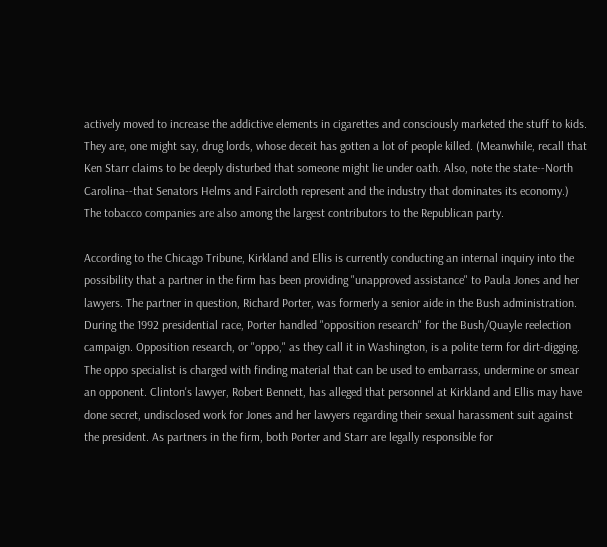actively moved to increase the addictive elements in cigarettes and consciously marketed the stuff to kids. They are, one might say, drug lords, whose deceit has gotten a lot of people killed. (Meanwhile, recall that Ken Starr claims to be deeply disturbed that someone might lie under oath. Also, note the state--North Carolina--that Senators Helms and Faircloth represent and the industry that dominates its economy.) The tobacco companies are also among the largest contributors to the Republican party.

According to the Chicago Tribune, Kirkland and Ellis is currently conducting an internal inquiry into the possibility that a partner in the firm has been providing "unapproved assistance" to Paula Jones and her lawyers. The partner in question, Richard Porter, was formerly a senior aide in the Bush administration. During the 1992 presidential race, Porter handled "opposition research" for the Bush/Quayle reelection campaign. Opposition research, or "oppo," as they call it in Washington, is a polite term for dirt-digging. The oppo specialist is charged with finding material that can be used to embarrass, undermine or smear an opponent. Clinton's lawyer, Robert Bennett, has alleged that personnel at Kirkland and Ellis may have done secret, undisclosed work for Jones and her lawyers regarding their sexual harassment suit against the president. As partners in the firm, both Porter and Starr are legally responsible for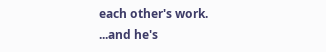each other's work.
...and he's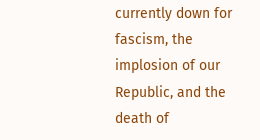currently down for fascism, the implosion of our Republic, and the death of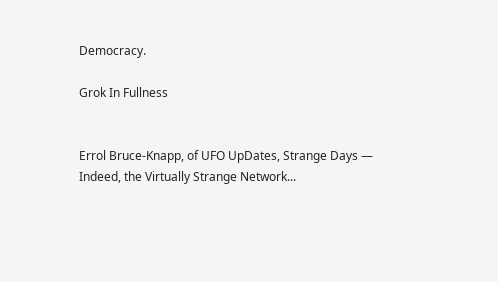Democracy.

Grok In Fullness


Errol Bruce-Knapp, of UFO UpDates, Strange Days — Indeed, the Virtually Strange Network...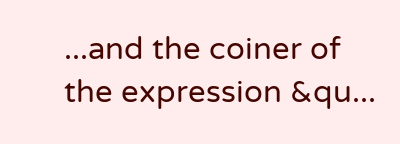...and the coiner of the expression &qu...